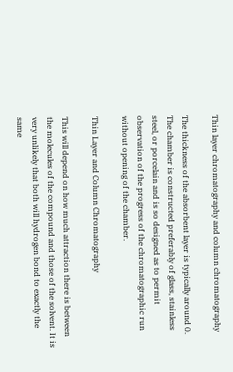Thin layer chromatography and column chromatography

The thickness of the absorbent layer is typically around 0. The chamber is constructed preferably of glass, stainless steel, or porcelain and is so designed as to permit observation of the progress of the chromatographic run without opening of the chamber.

Thin Layer and Column Chromatography

This will depend on how much attraction there is between the molecules of the compound and those of the solvent. It is very unlikely that both will hydrogen bond to exactly the same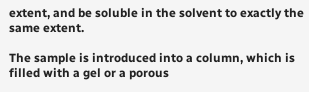extent, and be soluble in the solvent to exactly the same extent.

The sample is introduced into a column, which is filled with a gel or a porous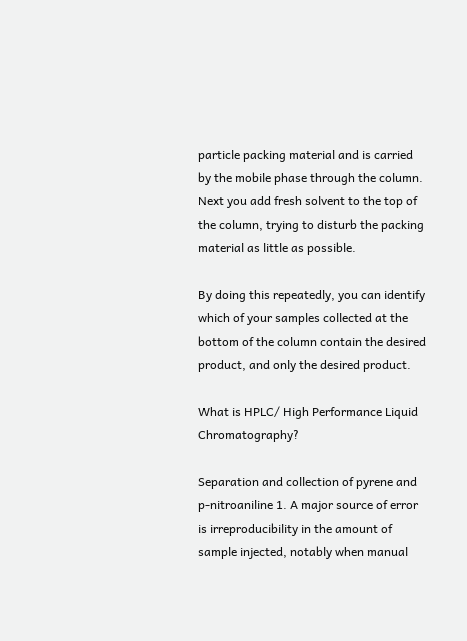particle packing material and is carried by the mobile phase through the column. Next you add fresh solvent to the top of the column, trying to disturb the packing material as little as possible.

By doing this repeatedly, you can identify which of your samples collected at the bottom of the column contain the desired product, and only the desired product.

What is HPLC/ High Performance Liquid Chromatography?

Separation and collection of pyrene and p-nitroaniline 1. A major source of error is irreproducibility in the amount of sample injected, notably when manual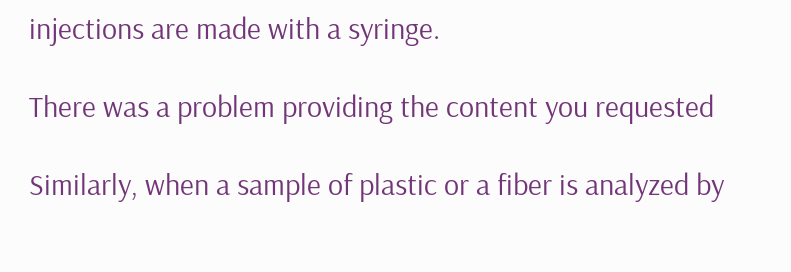injections are made with a syringe.

There was a problem providing the content you requested

Similarly, when a sample of plastic or a fiber is analyzed by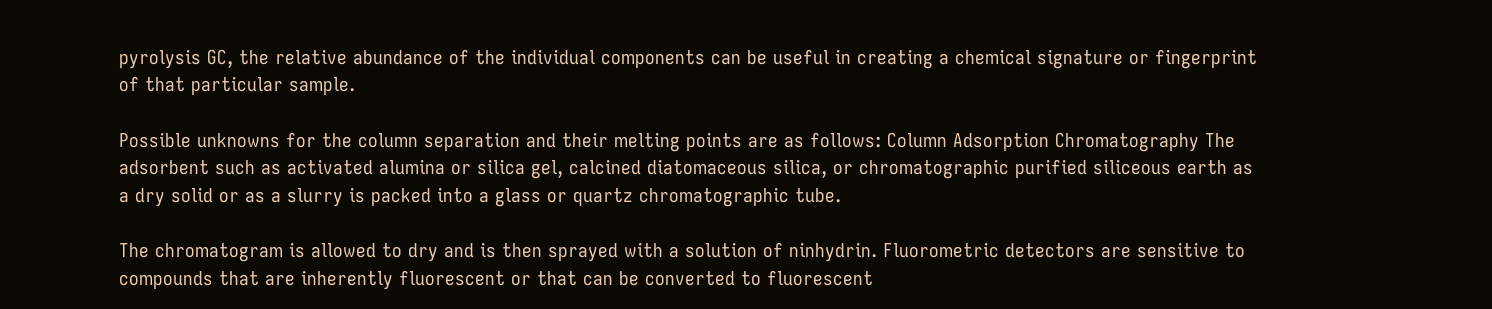pyrolysis GC, the relative abundance of the individual components can be useful in creating a chemical signature or fingerprint of that particular sample.

Possible unknowns for the column separation and their melting points are as follows: Column Adsorption Chromatography The adsorbent such as activated alumina or silica gel, calcined diatomaceous silica, or chromatographic purified siliceous earth as a dry solid or as a slurry is packed into a glass or quartz chromatographic tube.

The chromatogram is allowed to dry and is then sprayed with a solution of ninhydrin. Fluorometric detectors are sensitive to compounds that are inherently fluorescent or that can be converted to fluorescent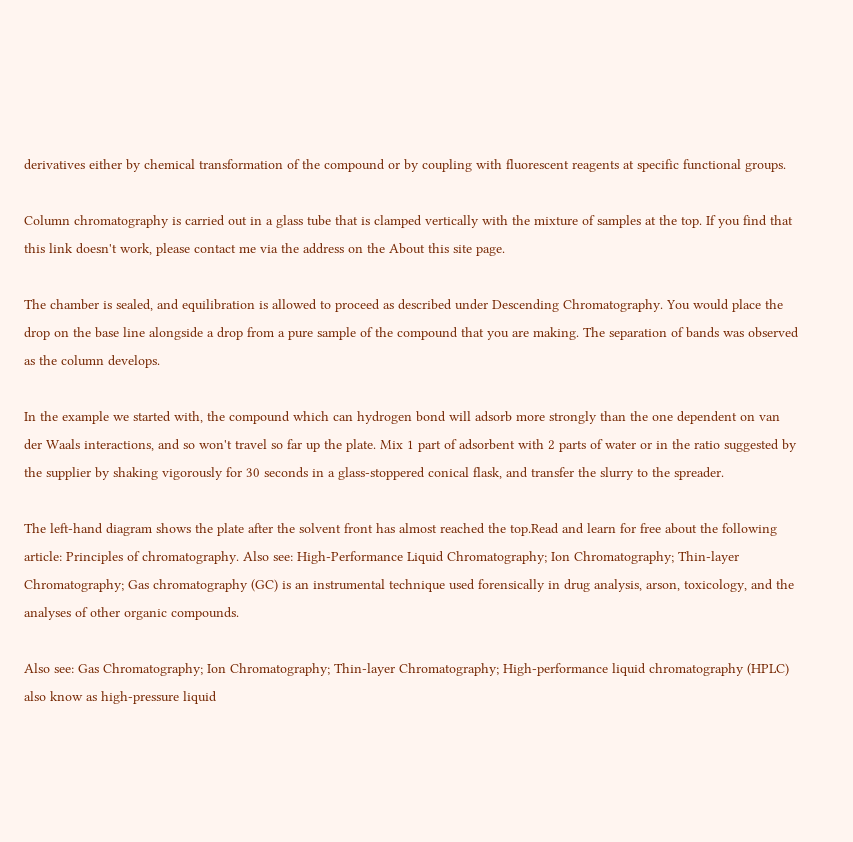derivatives either by chemical transformation of the compound or by coupling with fluorescent reagents at specific functional groups.

Column chromatography is carried out in a glass tube that is clamped vertically with the mixture of samples at the top. If you find that this link doesn't work, please contact me via the address on the About this site page.

The chamber is sealed, and equilibration is allowed to proceed as described under Descending Chromatography. You would place the drop on the base line alongside a drop from a pure sample of the compound that you are making. The separation of bands was observed as the column develops.

In the example we started with, the compound which can hydrogen bond will adsorb more strongly than the one dependent on van der Waals interactions, and so won't travel so far up the plate. Mix 1 part of adsorbent with 2 parts of water or in the ratio suggested by the supplier by shaking vigorously for 30 seconds in a glass-stoppered conical flask, and transfer the slurry to the spreader.

The left-hand diagram shows the plate after the solvent front has almost reached the top.Read and learn for free about the following article: Principles of chromatography. Also see: High-Performance Liquid Chromatography; Ion Chromatography; Thin-layer Chromatography; Gas chromatography (GC) is an instrumental technique used forensically in drug analysis, arson, toxicology, and the analyses of other organic compounds.

Also see: Gas Chromatography; Ion Chromatography; Thin-layer Chromatography; High-performance liquid chromatography (HPLC) also know as high-pressure liquid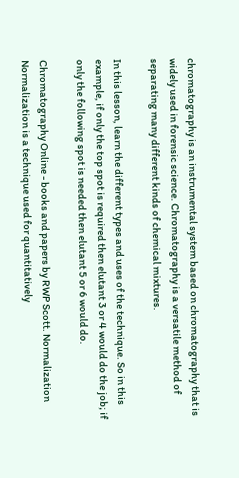chromatography is an instrumental system based on chromatography that is widely used in forensic science. Chromatography is a versatile method of separating many different kinds of chemical mixtures.

In this lesson, learn the different types and uses of the technique. So in this example, if only the top spot is required then elutant 3 or 4 would do the job; if only the following spot is needed then elutant 5 or 6 would do.

Chromatography Online - books and papers by RWP Scott. Normalization Normalization is a technique used for quantitatively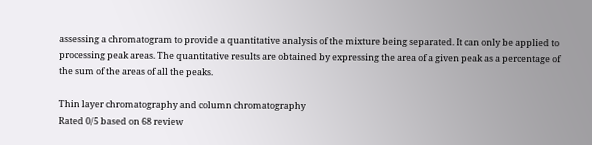assessing a chromatogram to provide a quantitative analysis of the mixture being separated. It can only be applied to processing peak areas. The quantitative results are obtained by expressing the area of a given peak as a percentage of the sum of the areas of all the peaks.

Thin layer chromatography and column chromatography
Rated 0/5 based on 68 review